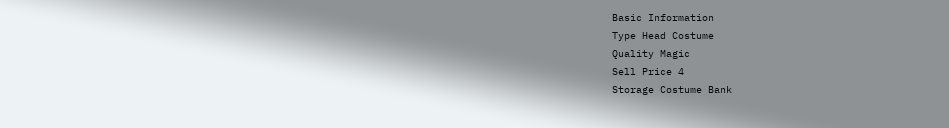Basic Information
Type Head Costume
Quality Magic
Sell Price 4
Storage Costume Bank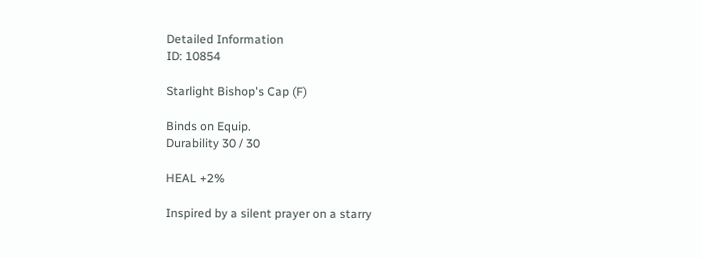Detailed Information
ID: 10854

Starlight Bishop's Cap (F)

Binds on Equip.
Durability 30 / 30

HEAL +2%

Inspired by a silent prayer on a starry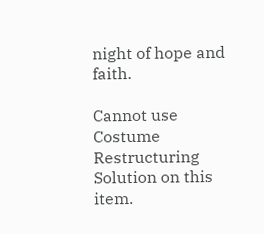night of hope and faith.

Cannot use Costume Restructuring Solution on this item.